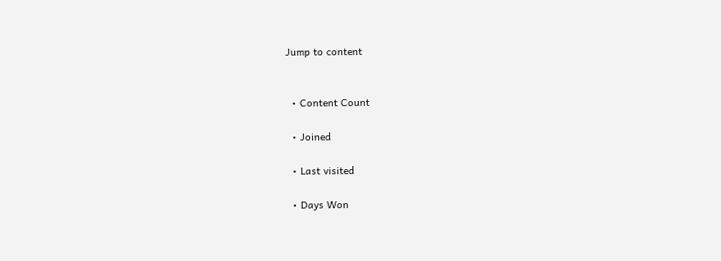Jump to content


  • Content Count

  • Joined

  • Last visited

  • Days Won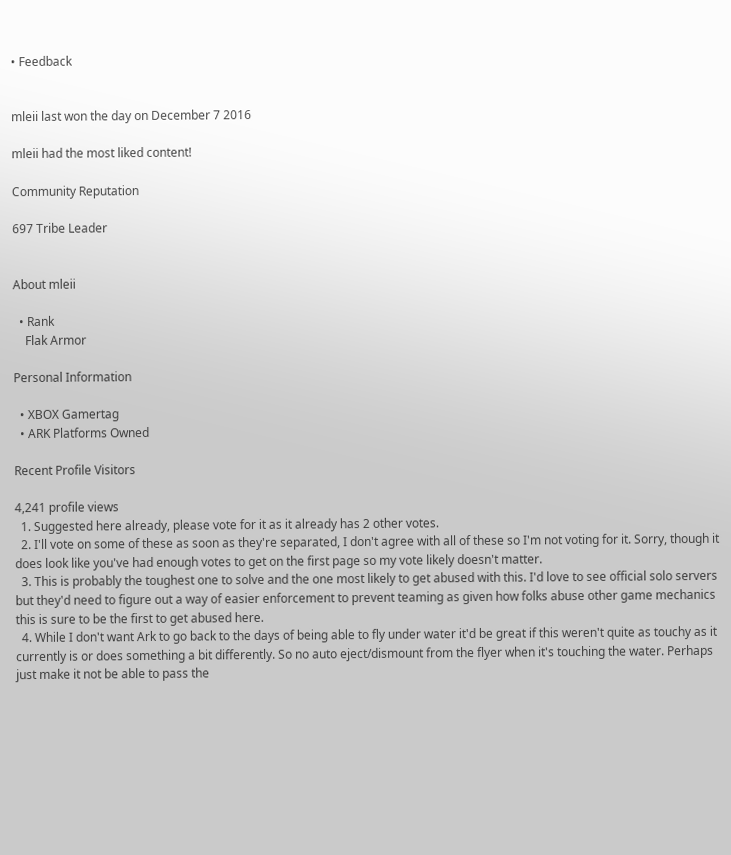• Feedback


mleii last won the day on December 7 2016

mleii had the most liked content!

Community Reputation

697 Tribe Leader


About mleii

  • Rank
    Flak Armor

Personal Information

  • XBOX Gamertag
  • ARK Platforms Owned

Recent Profile Visitors

4,241 profile views
  1. Suggested here already, please vote for it as it already has 2 other votes.
  2. I'll vote on some of these as soon as they're separated, I don't agree with all of these so I'm not voting for it. Sorry, though it does look like you've had enough votes to get on the first page so my vote likely doesn't matter.
  3. This is probably the toughest one to solve and the one most likely to get abused with this. I'd love to see official solo servers but they'd need to figure out a way of easier enforcement to prevent teaming as given how folks abuse other game mechanics this is sure to be the first to get abused here.
  4. While I don't want Ark to go back to the days of being able to fly under water it'd be great if this weren't quite as touchy as it currently is or does something a bit differently. So no auto eject/dismount from the flyer when it's touching the water. Perhaps just make it not be able to pass the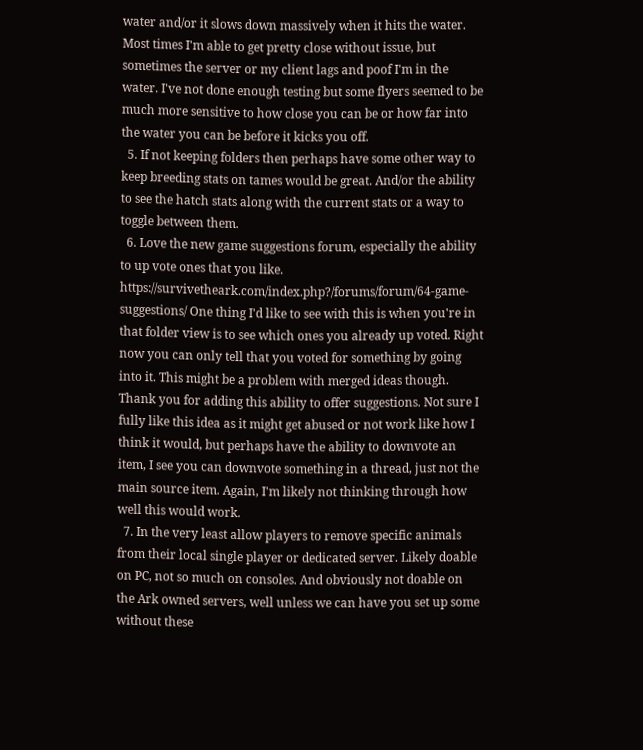water and/or it slows down massively when it hits the water. Most times I'm able to get pretty close without issue, but sometimes the server or my client lags and poof I'm in the water. I've not done enough testing but some flyers seemed to be much more sensitive to how close you can be or how far into the water you can be before it kicks you off.
  5. If not keeping folders then perhaps have some other way to keep breeding stats on tames would be great. And/or the ability to see the hatch stats along with the current stats or a way to toggle between them.
  6. Love the new game suggestions forum, especially the ability to up vote ones that you like. https://survivetheark.com/index.php?/forums/forum/64-game-suggestions/ One thing I'd like to see with this is when you're in that folder view is to see which ones you already up voted. Right now you can only tell that you voted for something by going into it. This might be a problem with merged ideas though. Thank you for adding this ability to offer suggestions. Not sure I fully like this idea as it might get abused or not work like how I think it would, but perhaps have the ability to downvote an item, I see you can downvote something in a thread, just not the main source item. Again, I'm likely not thinking through how well this would work.
  7. In the very least allow players to remove specific animals from their local single player or dedicated server. Likely doable on PC, not so much on consoles. And obviously not doable on the Ark owned servers, well unless we can have you set up some without these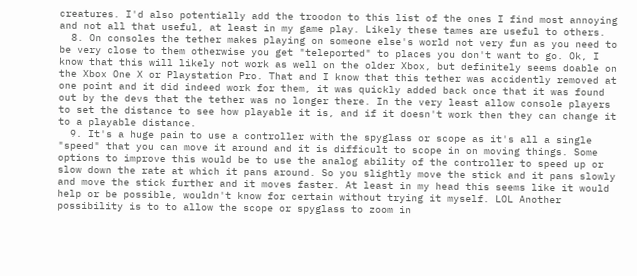creatures. I'd also potentially add the troodon to this list of the ones I find most annoying and not all that useful, at least in my game play. Likely these tames are useful to others.
  8. On consoles the tether makes playing on someone else's world not very fun as you need to be very close to them otherwise you get "teleported" to places you don't want to go. Ok, I know that this will likely not work as well on the older Xbox, but definitely seems doable on the Xbox One X or Playstation Pro. That and I know that this tether was accidently removed at one point and it did indeed work for them, it was quickly added back once that it was found out by the devs that the tether was no longer there. In the very least allow console players to set the distance to see how playable it is, and if it doesn't work then they can change it to a playable distance.
  9. It's a huge pain to use a controller with the spyglass or scope as it's all a single "speed" that you can move it around and it is difficult to scope in on moving things. Some options to improve this would be to use the analog ability of the controller to speed up or slow down the rate at which it pans around. So you slightly move the stick and it pans slowly and move the stick further and it moves faster. At least in my head this seems like it would help or be possible, wouldn't know for certain without trying it myself. LOL Another possibility is to to allow the scope or spyglass to zoom in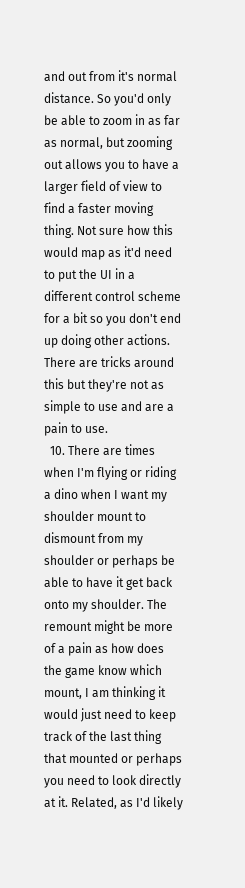and out from it's normal distance. So you'd only be able to zoom in as far as normal, but zooming out allows you to have a larger field of view to find a faster moving thing. Not sure how this would map as it'd need to put the UI in a different control scheme for a bit so you don't end up doing other actions. There are tricks around this but they're not as simple to use and are a pain to use.
  10. There are times when I'm flying or riding a dino when I want my shoulder mount to dismount from my shoulder or perhaps be able to have it get back onto my shoulder. The remount might be more of a pain as how does the game know which mount, I am thinking it would just need to keep track of the last thing that mounted or perhaps you need to look directly at it. Related, as I'd likely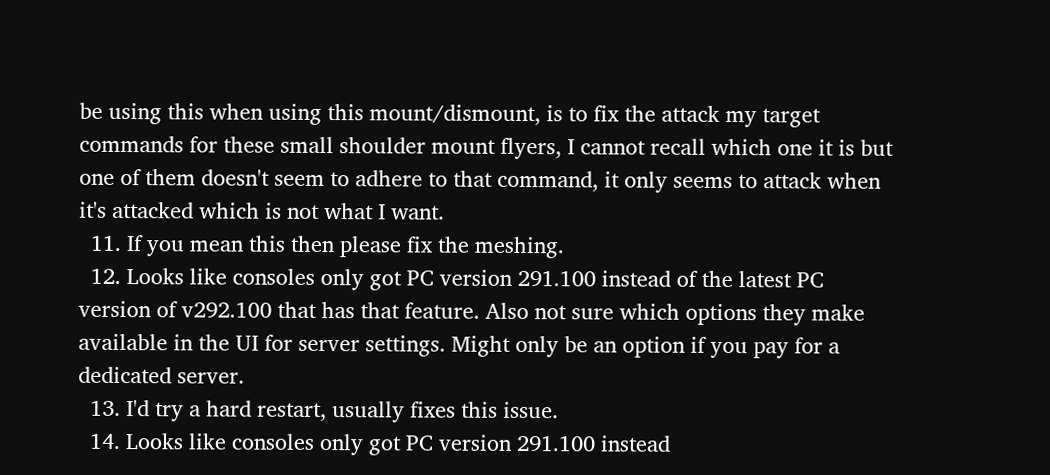be using this when using this mount/dismount, is to fix the attack my target commands for these small shoulder mount flyers, I cannot recall which one it is but one of them doesn't seem to adhere to that command, it only seems to attack when it's attacked which is not what I want.
  11. If you mean this then please fix the meshing.
  12. Looks like consoles only got PC version 291.100 instead of the latest PC version of v292.100 that has that feature. Also not sure which options they make available in the UI for server settings. Might only be an option if you pay for a dedicated server.
  13. I'd try a hard restart, usually fixes this issue.
  14. Looks like consoles only got PC version 291.100 instead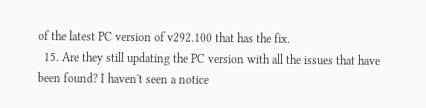of the latest PC version of v292.100 that has the fix.
  15. Are they still updating the PC version with all the issues that have been found? I haven't seen a notice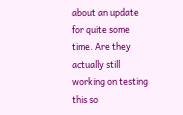about an update for quite some time. Are they actually still working on testing this so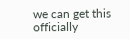we can get this officially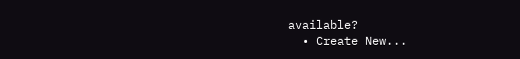available?
  • Create New...